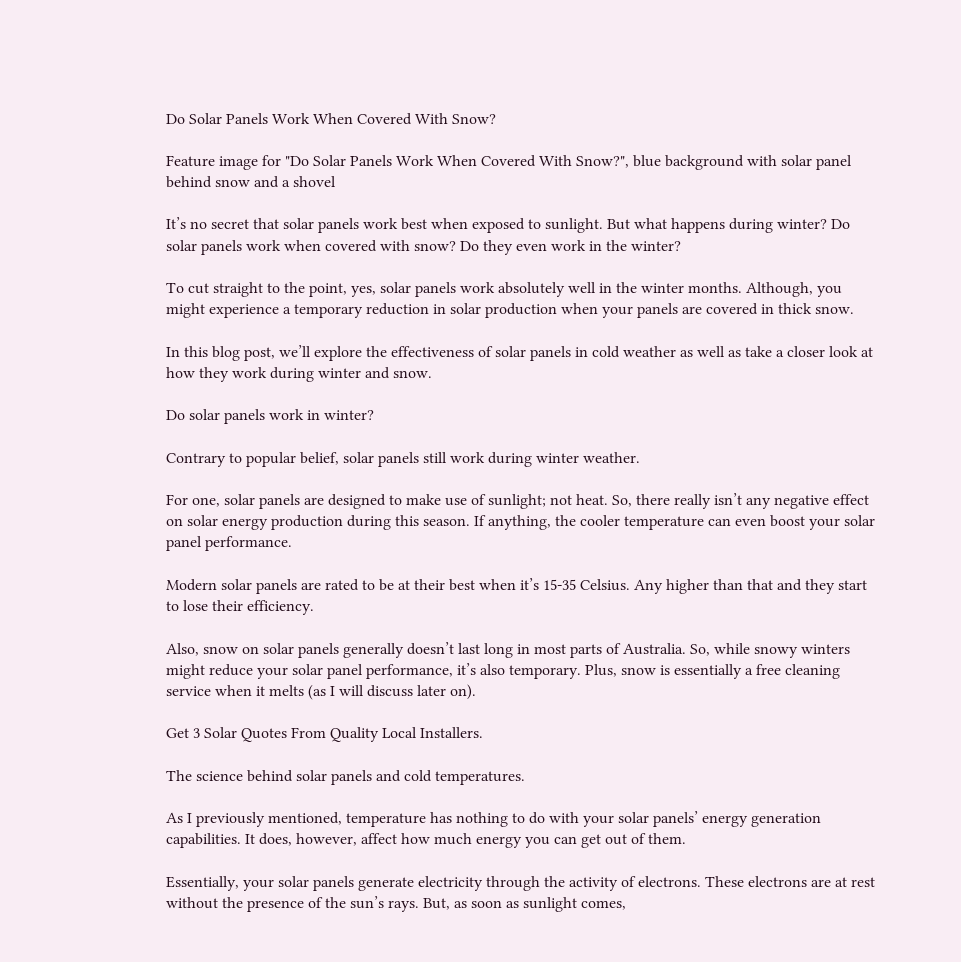Do Solar Panels Work When Covered With Snow?

Feature image for "Do Solar Panels Work When Covered With Snow?", blue background with solar panel behind snow and a shovel

It’s no secret that solar panels work best when exposed to sunlight. But what happens during winter? Do solar panels work when covered with snow? Do they even work in the winter?

To cut straight to the point, yes, solar panels work absolutely well in the winter months. Although, you might experience a temporary reduction in solar production when your panels are covered in thick snow.

In this blog post, we’ll explore the effectiveness of solar panels in cold weather as well as take a closer look at how they work during winter and snow.

Do solar panels work in winter?

Contrary to popular belief, solar panels still work during winter weather.

For one, solar panels are designed to make use of sunlight; not heat. So, there really isn’t any negative effect on solar energy production during this season. If anything, the cooler temperature can even boost your solar panel performance.

Modern solar panels are rated to be at their best when it’s 15-35 Celsius. Any higher than that and they start to lose their efficiency.

Also, snow on solar panels generally doesn’t last long in most parts of Australia. So, while snowy winters might reduce your solar panel performance, it’s also temporary. Plus, snow is essentially a free cleaning service when it melts (as I will discuss later on).

Get 3 Solar Quotes From Quality Local Installers.

The science behind solar panels and cold temperatures.

As I previously mentioned, temperature has nothing to do with your solar panels’ energy generation capabilities. It does, however, affect how much energy you can get out of them.

Essentially, your solar panels generate electricity through the activity of electrons. These electrons are at rest without the presence of the sun’s rays. But, as soon as sunlight comes,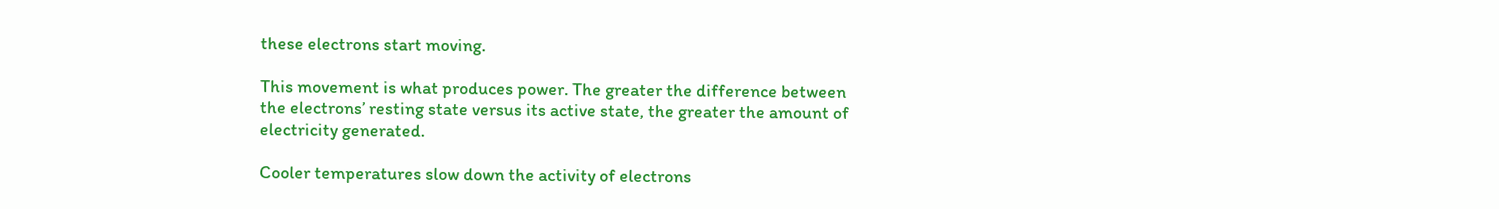these electrons start moving.

This movement is what produces power. The greater the difference between the electrons’ resting state versus its active state, the greater the amount of electricity generated.

Cooler temperatures slow down the activity of electrons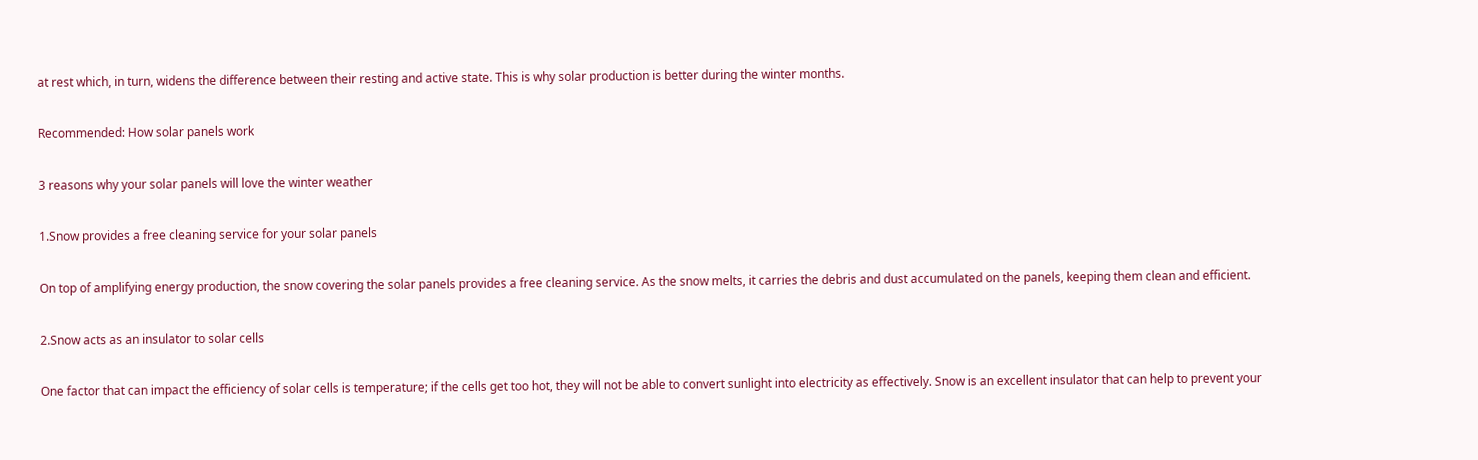at rest which, in turn, widens the difference between their resting and active state. This is why solar production is better during the winter months.

Recommended: How solar panels work

3 reasons why your solar panels will love the winter weather

1.Snow provides a free cleaning service for your solar panels

On top of amplifying energy production, the snow covering the solar panels provides a free cleaning service. As the snow melts, it carries the debris and dust accumulated on the panels, keeping them clean and efficient.

2.Snow acts as an insulator to solar cells

One factor that can impact the efficiency of solar cells is temperature; if the cells get too hot, they will not be able to convert sunlight into electricity as effectively. Snow is an excellent insulator that can help to prevent your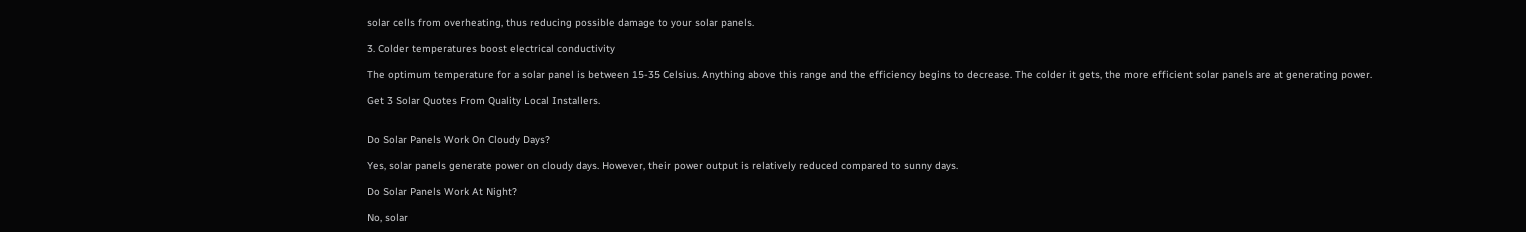solar cells from overheating, thus reducing possible damage to your solar panels.

3. Colder temperatures boost electrical conductivity

The optimum temperature for a solar panel is between 15-35 Celsius. Anything above this range and the efficiency begins to decrease. The colder it gets, the more efficient solar panels are at generating power.

Get 3 Solar Quotes From Quality Local Installers.


Do Solar Panels Work On Cloudy Days?

Yes, solar panels generate power on cloudy days. However, their power output is relatively reduced compared to sunny days.

Do Solar Panels Work At Night?

No, solar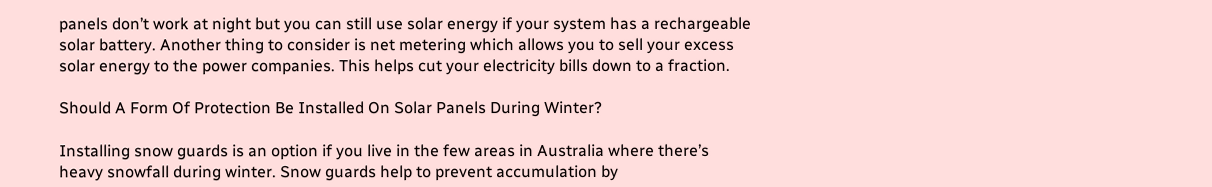panels don’t work at night but you can still use solar energy if your system has a rechargeable solar battery. Another thing to consider is net metering which allows you to sell your excess solar energy to the power companies. This helps cut your electricity bills down to a fraction.

Should A Form Of Protection Be Installed On Solar Panels During Winter?

Installing snow guards is an option if you live in the few areas in Australia where there’s heavy snowfall during winter. Snow guards help to prevent accumulation by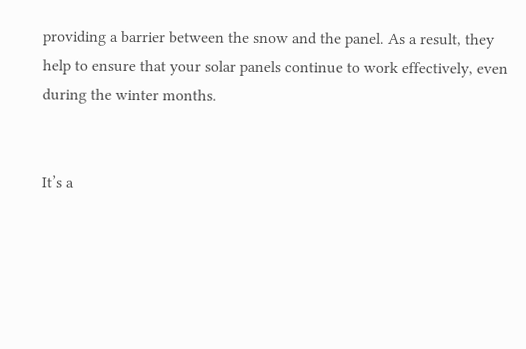providing a barrier between the snow and the panel. As a result, they help to ensure that your solar panels continue to work effectively, even during the winter months.


It’s a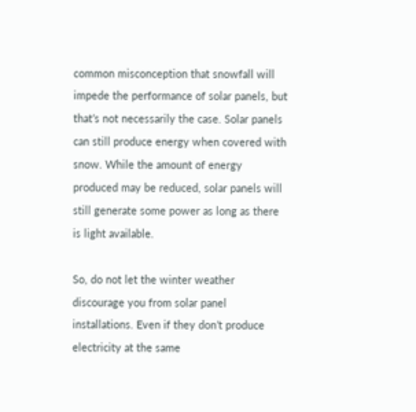common misconception that snowfall will impede the performance of solar panels, but that’s not necessarily the case. Solar panels can still produce energy when covered with snow. While the amount of energy produced may be reduced, solar panels will still generate some power as long as there is light available.

So, do not let the winter weather discourage you from solar panel installations. Even if they don’t produce electricity at the same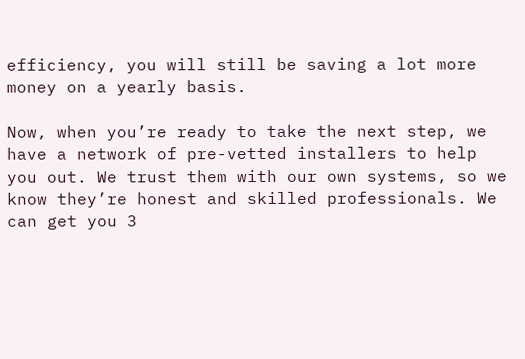efficiency, you will still be saving a lot more money on a yearly basis.

Now, when you’re ready to take the next step, we have a network of pre-vetted installers to help you out. We trust them with our own systems, so we know they’re honest and skilled professionals. We can get you 3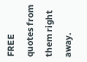FREE quotes from them right away.